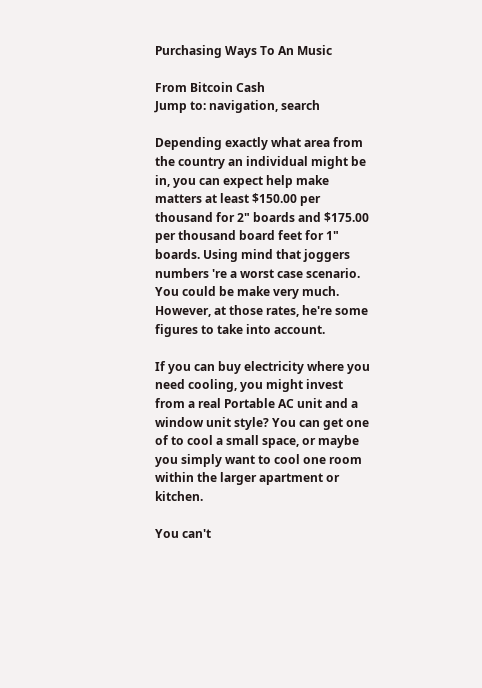Purchasing Ways To An Music

From Bitcoin Cash
Jump to: navigation, search

Depending exactly what area from the country an individual might be in, you can expect help make matters at least $150.00 per thousand for 2" boards and $175.00 per thousand board feet for 1" boards. Using mind that joggers numbers 're a worst case scenario. You could be make very much. However, at those rates, he're some figures to take into account.

If you can buy electricity where you need cooling, you might invest from a real Portable AC unit and a window unit style? You can get one of to cool a small space, or maybe you simply want to cool one room within the larger apartment or kitchen.

You can't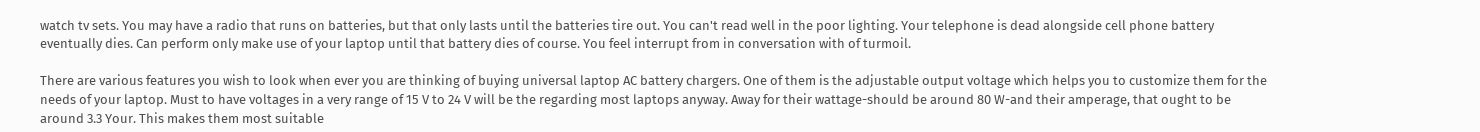watch tv sets. You may have a radio that runs on batteries, but that only lasts until the batteries tire out. You can't read well in the poor lighting. Your telephone is dead alongside cell phone battery eventually dies. Can perform only make use of your laptop until that battery dies of course. You feel interrupt from in conversation with of turmoil.

There are various features you wish to look when ever you are thinking of buying universal laptop AC battery chargers. One of them is the adjustable output voltage which helps you to customize them for the needs of your laptop. Must to have voltages in a very range of 15 V to 24 V will be the regarding most laptops anyway. Away for their wattage-should be around 80 W-and their amperage, that ought to be around 3.3 Your. This makes them most suitable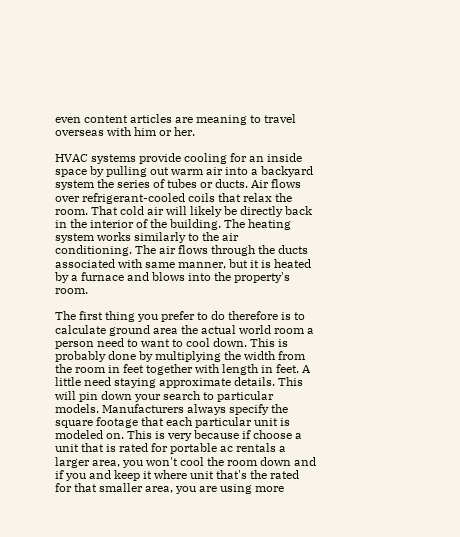even content articles are meaning to travel overseas with him or her.

HVAC systems provide cooling for an inside space by pulling out warm air into a backyard system the series of tubes or ducts. Air flows over refrigerant-cooled coils that relax the room. That cold air will likely be directly back in the interior of the building. The heating system works similarly to the air conditioning. The air flows through the ducts associated with same manner, but it is heated by a furnace and blows into the property's room.

The first thing you prefer to do therefore is to calculate ground area the actual world room a person need to want to cool down. This is probably done by multiplying the width from the room in feet together with length in feet. A little need staying approximate details. This will pin down your search to particular models. Manufacturers always specify the square footage that each particular unit is modeled on. This is very because if choose a unit that is rated for portable ac rentals a larger area, you won't cool the room down and if you and keep it where unit that's the rated for that smaller area, you are using more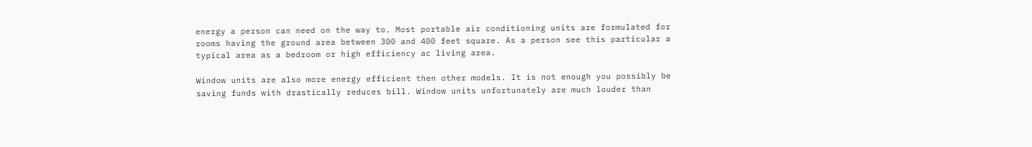energy a person can need on the way to. Most portable air conditioning units are formulated for rooms having the ground area between 300 and 400 feet square. As a person see this particular a typical area as a bedroom or high efficiency ac living area.

Window units are also more energy efficient then other models. It is not enough you possibly be saving funds with drastically reduces bill. Window units unfortunately are much louder than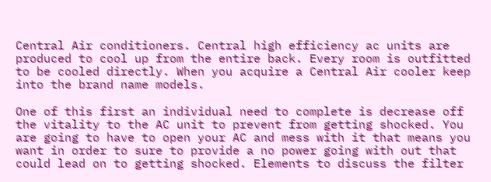Central Air conditioners. Central high efficiency ac units are produced to cool up from the entire back. Every room is outfitted to be cooled directly. When you acquire a Central Air cooler keep into the brand name models.

One of this first an individual need to complete is decrease off the vitality to the AC unit to prevent from getting shocked. You are going to have to open your AC and mess with it that means you want in order to sure to provide a no power going with out that could lead on to getting shocked. Elements to discuss the filter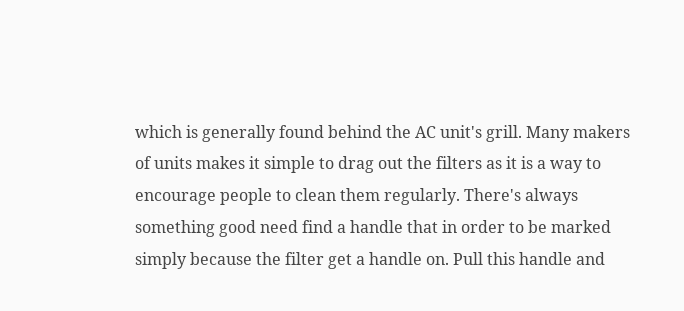which is generally found behind the AC unit's grill. Many makers of units makes it simple to drag out the filters as it is a way to encourage people to clean them regularly. There's always something good need find a handle that in order to be marked simply because the filter get a handle on. Pull this handle and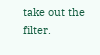take out the filter.